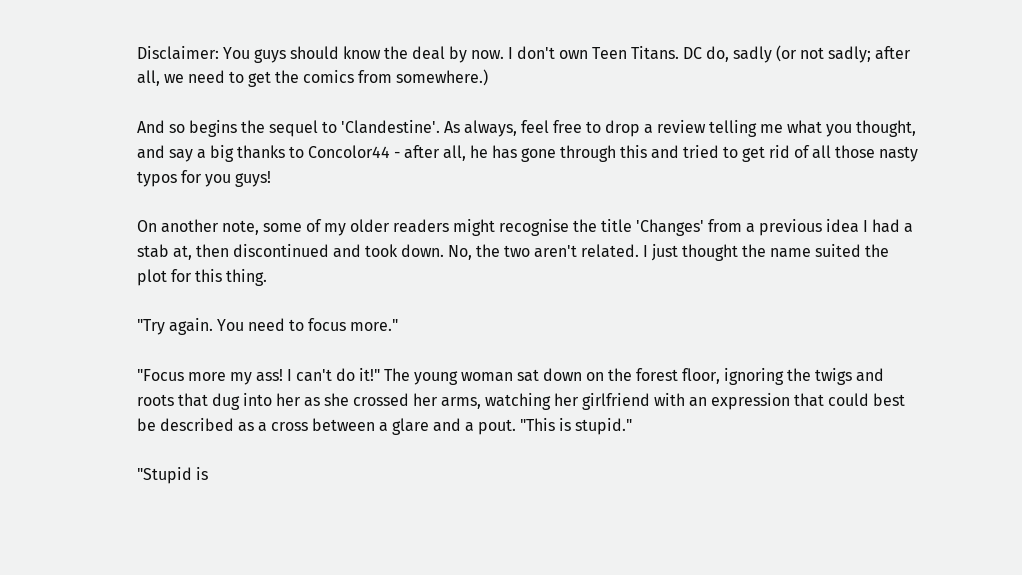Disclaimer: You guys should know the deal by now. I don't own Teen Titans. DC do, sadly (or not sadly; after all, we need to get the comics from somewhere.)

And so begins the sequel to 'Clandestine'. As always, feel free to drop a review telling me what you thought, and say a big thanks to Concolor44 - after all, he has gone through this and tried to get rid of all those nasty typos for you guys!

On another note, some of my older readers might recognise the title 'Changes' from a previous idea I had a stab at, then discontinued and took down. No, the two aren't related. I just thought the name suited the plot for this thing.

"Try again. You need to focus more."

"Focus more my ass! I can't do it!" The young woman sat down on the forest floor, ignoring the twigs and roots that dug into her as she crossed her arms, watching her girlfriend with an expression that could best be described as a cross between a glare and a pout. "This is stupid."

"Stupid is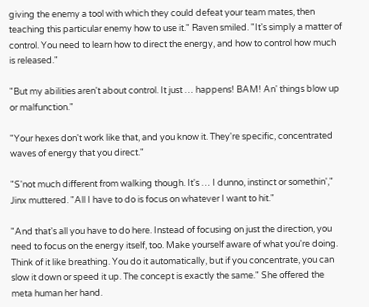giving the enemy a tool with which they could defeat your team mates, then teaching this particular enemy how to use it." Raven smiled. "It's simply a matter of control. You need to learn how to direct the energy, and how to control how much is released."

"But my abilities aren't about control. It just … happens! BAM! An' things blow up or malfunction."

"Your hexes don't work like that, and you know it. They're specific, concentrated waves of energy that you direct."

"S'not much different from walking though. It's … I dunno, instinct or somethin'," Jinx muttered. "All I have to do is focus on whatever I want to hit."

"And that's all you have to do here. Instead of focusing on just the direction, you need to focus on the energy itself, too. Make yourself aware of what you're doing. Think of it like breathing. You do it automatically, but if you concentrate, you can slow it down or speed it up. The concept is exactly the same." She offered the meta human her hand.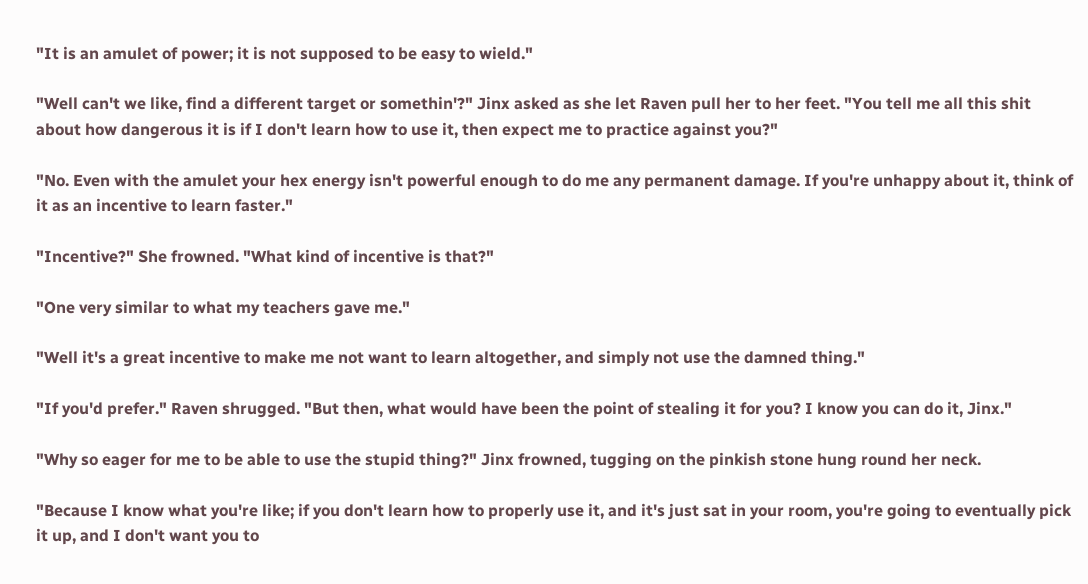"It is an amulet of power; it is not supposed to be easy to wield."

"Well can't we like, find a different target or somethin'?" Jinx asked as she let Raven pull her to her feet. "You tell me all this shit about how dangerous it is if I don't learn how to use it, then expect me to practice against you?"

"No. Even with the amulet your hex energy isn't powerful enough to do me any permanent damage. If you're unhappy about it, think of it as an incentive to learn faster."

"Incentive?" She frowned. "What kind of incentive is that?"

"One very similar to what my teachers gave me."

"Well it's a great incentive to make me not want to learn altogether, and simply not use the damned thing."

"If you'd prefer." Raven shrugged. "But then, what would have been the point of stealing it for you? I know you can do it, Jinx."

"Why so eager for me to be able to use the stupid thing?" Jinx frowned, tugging on the pinkish stone hung round her neck.

"Because I know what you're like; if you don't learn how to properly use it, and it's just sat in your room, you're going to eventually pick it up, and I don't want you to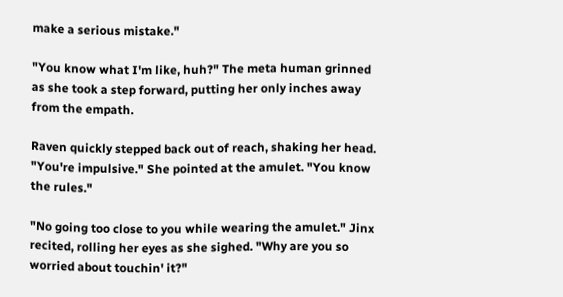make a serious mistake."

"You know what I'm like, huh?" The meta human grinned as she took a step forward, putting her only inches away from the empath.

Raven quickly stepped back out of reach, shaking her head. "You're impulsive." She pointed at the amulet. "You know the rules."

"No going too close to you while wearing the amulet." Jinx recited, rolling her eyes as she sighed. "Why are you so worried about touchin' it?"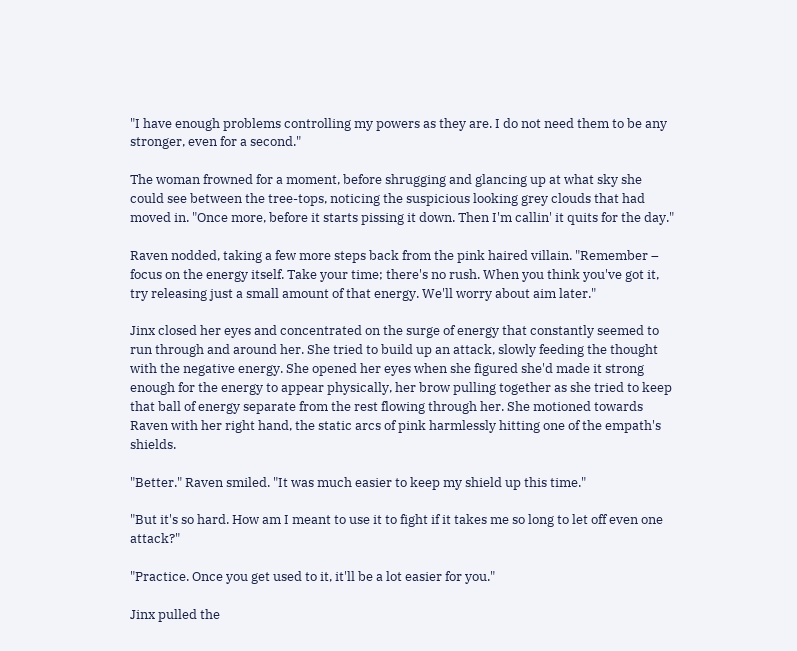"I have enough problems controlling my powers as they are. I do not need them to be any stronger, even for a second."

The woman frowned for a moment, before shrugging and glancing up at what sky she could see between the tree-tops, noticing the suspicious looking grey clouds that had moved in. "Once more, before it starts pissing it down. Then I'm callin' it quits for the day."

Raven nodded, taking a few more steps back from the pink haired villain. "Remember – focus on the energy itself. Take your time; there's no rush. When you think you've got it, try releasing just a small amount of that energy. We'll worry about aim later."

Jinx closed her eyes and concentrated on the surge of energy that constantly seemed to run through and around her. She tried to build up an attack, slowly feeding the thought with the negative energy. She opened her eyes when she figured she'd made it strong enough for the energy to appear physically, her brow pulling together as she tried to keep that ball of energy separate from the rest flowing through her. She motioned towards Raven with her right hand, the static arcs of pink harmlessly hitting one of the empath's shields.

"Better." Raven smiled. "It was much easier to keep my shield up this time."

"But it's so hard. How am I meant to use it to fight if it takes me so long to let off even one attack?"

"Practice. Once you get used to it, it'll be a lot easier for you."

Jinx pulled the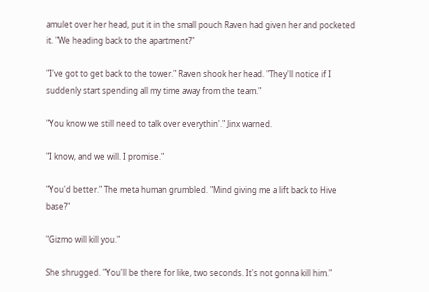amulet over her head, put it in the small pouch Raven had given her and pocketed it. "We heading back to the apartment?"

"I've got to get back to the tower." Raven shook her head. "They'll notice if I suddenly start spending all my time away from the team."

"You know we still need to talk over everythin'." Jinx warned.

"I know, and we will. I promise."

"You'd better." The meta human grumbled. "Mind giving me a lift back to Hive base?"

"Gizmo will kill you."

She shrugged. "You'll be there for like, two seconds. It's not gonna kill him."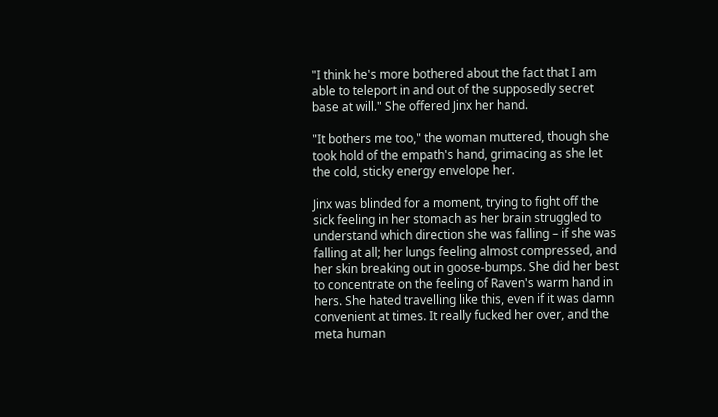"I think he's more bothered about the fact that I am able to teleport in and out of the supposedly secret base at will." She offered Jinx her hand.

"It bothers me too," the woman muttered, though she took hold of the empath's hand, grimacing as she let the cold, sticky energy envelope her.

Jinx was blinded for a moment, trying to fight off the sick feeling in her stomach as her brain struggled to understand which direction she was falling – if she was falling at all; her lungs feeling almost compressed, and her skin breaking out in goose-bumps. She did her best to concentrate on the feeling of Raven's warm hand in hers. She hated travelling like this, even if it was damn convenient at times. It really fucked her over, and the meta human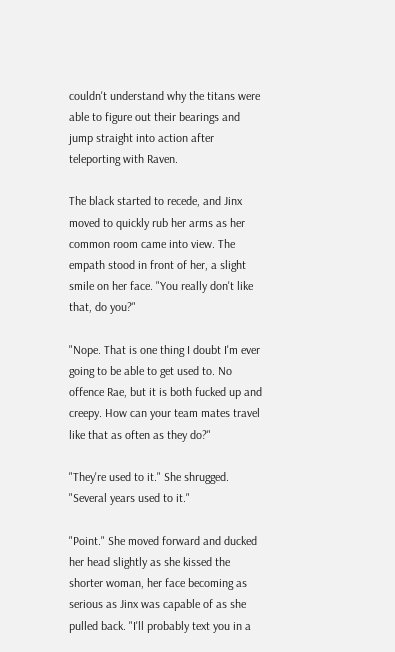couldn't understand why the titans were able to figure out their bearings and jump straight into action after teleporting with Raven.

The black started to recede, and Jinx moved to quickly rub her arms as her common room came into view. The empath stood in front of her, a slight smile on her face. "You really don't like that, do you?"

"Nope. That is one thing I doubt I'm ever going to be able to get used to. No offence Rae, but it is both fucked up and creepy. How can your team mates travel like that as often as they do?"

"They're used to it." She shrugged. "Several years used to it."

"Point." She moved forward and ducked her head slightly as she kissed the shorter woman, her face becoming as serious as Jinx was capable of as she pulled back. "I'll probably text you in a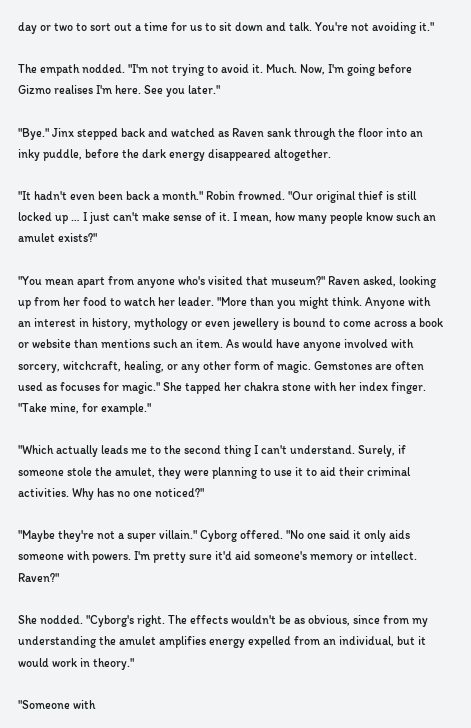day or two to sort out a time for us to sit down and talk. You're not avoiding it."

The empath nodded. "I'm not trying to avoid it. Much. Now, I'm going before Gizmo realises I'm here. See you later."

"Bye." Jinx stepped back and watched as Raven sank through the floor into an inky puddle, before the dark energy disappeared altogether.

"It hadn't even been back a month." Robin frowned. "Our original thief is still locked up … I just can't make sense of it. I mean, how many people know such an amulet exists?"

"You mean apart from anyone who's visited that museum?" Raven asked, looking up from her food to watch her leader. "More than you might think. Anyone with an interest in history, mythology or even jewellery is bound to come across a book or website than mentions such an item. As would have anyone involved with sorcery, witchcraft, healing, or any other form of magic. Gemstones are often used as focuses for magic." She tapped her chakra stone with her index finger. "Take mine, for example."

"Which actually leads me to the second thing I can't understand. Surely, if someone stole the amulet, they were planning to use it to aid their criminal activities. Why has no one noticed?"

"Maybe they're not a super villain." Cyborg offered. "No one said it only aids someone with powers. I'm pretty sure it'd aid someone's memory or intellect. Raven?"

She nodded. "Cyborg's right. The effects wouldn't be as obvious, since from my understanding the amulet amplifies energy expelled from an individual, but it would work in theory."

"Someone with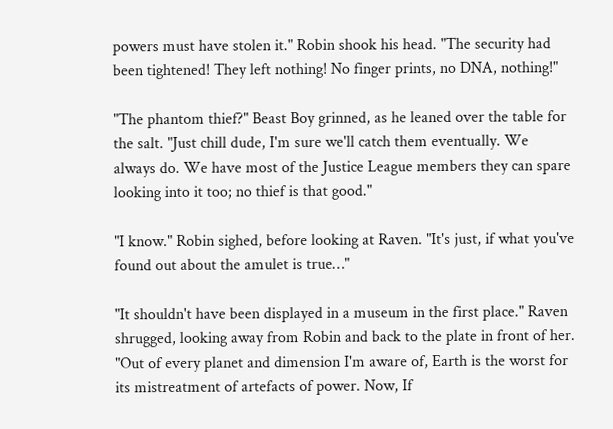powers must have stolen it." Robin shook his head. "The security had been tightened! They left nothing! No finger prints, no DNA, nothing!"

"The phantom thief?" Beast Boy grinned, as he leaned over the table for the salt. "Just chill dude, I'm sure we'll catch them eventually. We always do. We have most of the Justice League members they can spare looking into it too; no thief is that good."

"I know." Robin sighed, before looking at Raven. "It's just, if what you've found out about the amulet is true…"

"It shouldn't have been displayed in a museum in the first place." Raven shrugged, looking away from Robin and back to the plate in front of her. "Out of every planet and dimension I'm aware of, Earth is the worst for its mistreatment of artefacts of power. Now, If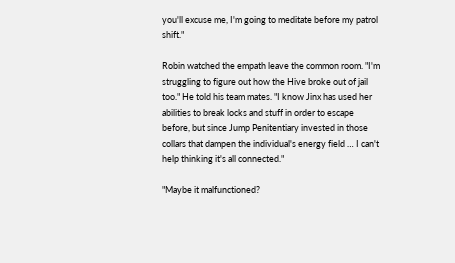you'll excuse me, I'm going to meditate before my patrol shift."

Robin watched the empath leave the common room. "I'm struggling to figure out how the Hive broke out of jail too." He told his team mates. "I know Jinx has used her abilities to break locks and stuff in order to escape before, but since Jump Penitentiary invested in those collars that dampen the individual's energy field … I can't help thinking it's all connected."

"Maybe it malfunctioned?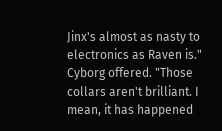Jinx's almost as nasty to electronics as Raven is." Cyborg offered. "Those collars aren't brilliant. I mean, it has happened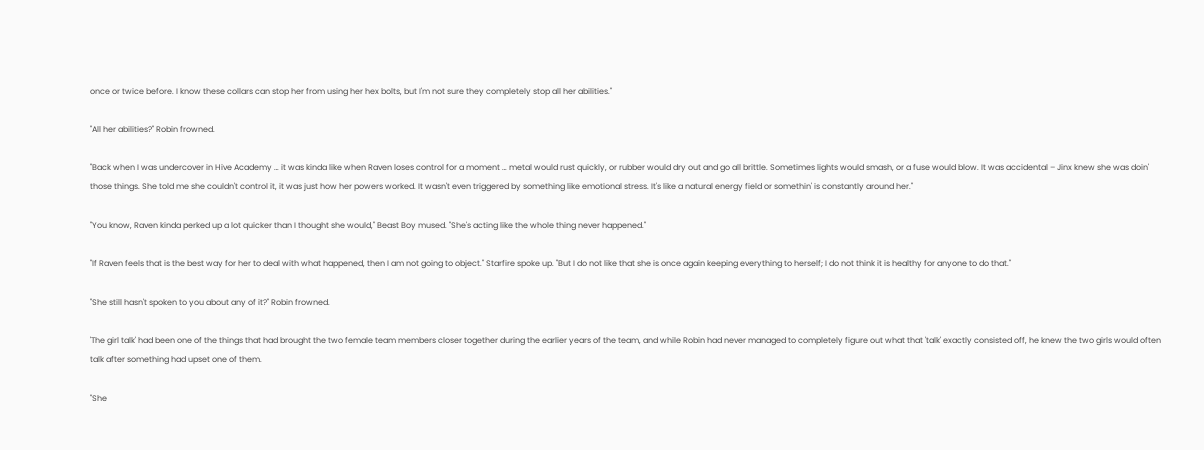once or twice before. I know these collars can stop her from using her hex bolts, but I'm not sure they completely stop all her abilities."

"All her abilities?" Robin frowned.

"Back when I was undercover in Hive Academy … it was kinda like when Raven loses control for a moment … metal would rust quickly, or rubber would dry out and go all brittle. Sometimes lights would smash, or a fuse would blow. It was accidental – Jinx knew she was doin' those things. She told me she couldn't control it, it was just how her powers worked. It wasn't even triggered by something like emotional stress. It's like a natural energy field or somethin' is constantly around her."

"You know, Raven kinda perked up a lot quicker than I thought she would," Beast Boy mused. "She's acting like the whole thing never happened."

"If Raven feels that is the best way for her to deal with what happened, then I am not going to object." Starfire spoke up. "But I do not like that she is once again keeping everything to herself; I do not think it is healthy for anyone to do that."

"She still hasn't spoken to you about any of it?" Robin frowned.

'The girl talk' had been one of the things that had brought the two female team members closer together during the earlier years of the team, and while Robin had never managed to completely figure out what that 'talk' exactly consisted off, he knew the two girls would often talk after something had upset one of them.

"She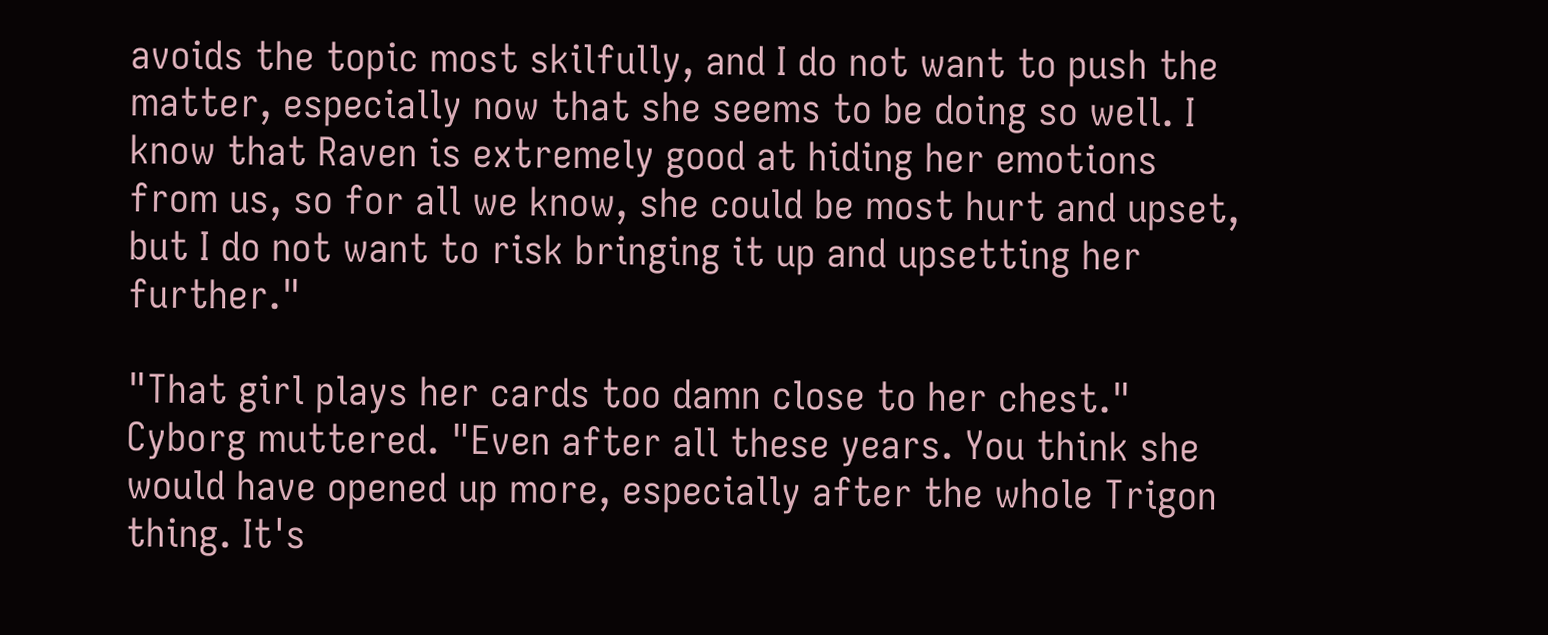avoids the topic most skilfully, and I do not want to push the matter, especially now that she seems to be doing so well. I know that Raven is extremely good at hiding her emotions from us, so for all we know, she could be most hurt and upset, but I do not want to risk bringing it up and upsetting her further."

"That girl plays her cards too damn close to her chest." Cyborg muttered. "Even after all these years. You think she would have opened up more, especially after the whole Trigon thing. It's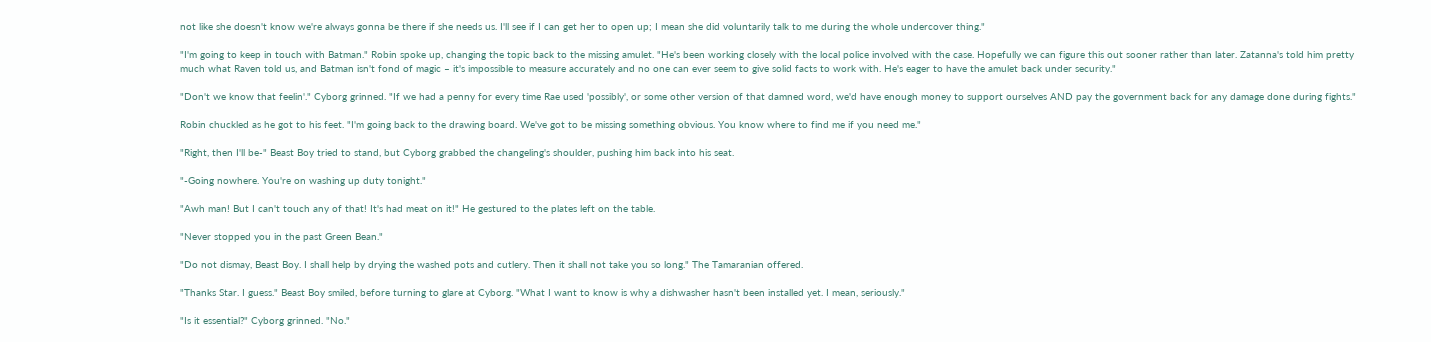not like she doesn't know we're always gonna be there if she needs us. I'll see if I can get her to open up; I mean she did voluntarily talk to me during the whole undercover thing."

"I'm going to keep in touch with Batman." Robin spoke up, changing the topic back to the missing amulet. "He's been working closely with the local police involved with the case. Hopefully we can figure this out sooner rather than later. Zatanna's told him pretty much what Raven told us, and Batman isn't fond of magic – it's impossible to measure accurately and no one can ever seem to give solid facts to work with. He's eager to have the amulet back under security."

"Don't we know that feelin'." Cyborg grinned. "If we had a penny for every time Rae used 'possibly', or some other version of that damned word, we'd have enough money to support ourselves AND pay the government back for any damage done during fights."

Robin chuckled as he got to his feet. "I'm going back to the drawing board. We've got to be missing something obvious. You know where to find me if you need me."

"Right, then I'll be-" Beast Boy tried to stand, but Cyborg grabbed the changeling's shoulder, pushing him back into his seat.

"-Going nowhere. You're on washing up duty tonight."

"Awh man! But I can't touch any of that! It's had meat on it!" He gestured to the plates left on the table.

"Never stopped you in the past Green Bean."

"Do not dismay, Beast Boy. I shall help by drying the washed pots and cutlery. Then it shall not take you so long." The Tamaranian offered.

"Thanks Star. I guess." Beast Boy smiled, before turning to glare at Cyborg. "What I want to know is why a dishwasher hasn't been installed yet. I mean, seriously."

"Is it essential?" Cyborg grinned. "No."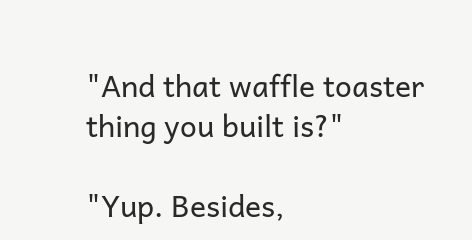"And that waffle toaster thing you built is?"

"Yup. Besides,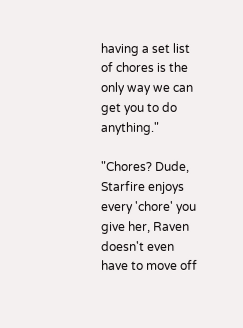having a set list of chores is the only way we can get you to do anything."

"Chores? Dude, Starfire enjoys every 'chore' you give her, Raven doesn't even have to move off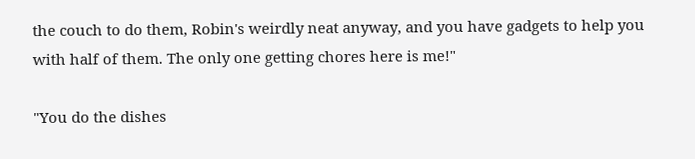the couch to do them, Robin's weirdly neat anyway, and you have gadgets to help you with half of them. The only one getting chores here is me!"

"You do the dishes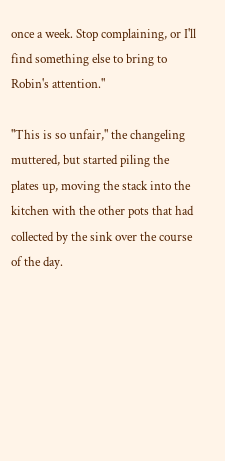once a week. Stop complaining, or I'll find something else to bring to Robin's attention."

"This is so unfair," the changeling muttered, but started piling the plates up, moving the stack into the kitchen with the other pots that had collected by the sink over the course of the day.